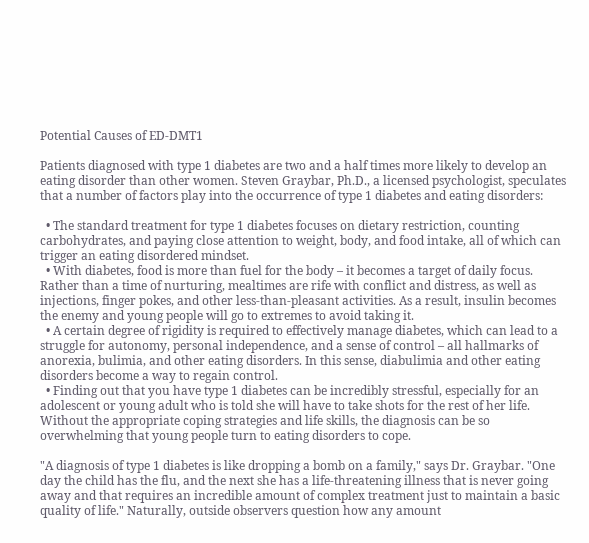Potential Causes of ED-DMT1

Patients diagnosed with type 1 diabetes are two and a half times more likely to develop an eating disorder than other women. Steven Graybar, Ph.D., a licensed psychologist, speculates that a number of factors play into the occurrence of type 1 diabetes and eating disorders:

  • The standard treatment for type 1 diabetes focuses on dietary restriction, counting carbohydrates, and paying close attention to weight, body, and food intake, all of which can trigger an eating disordered mindset.
  • With diabetes, food is more than fuel for the body – it becomes a target of daily focus. Rather than a time of nurturing, mealtimes are rife with conflict and distress, as well as injections, finger pokes, and other less-than-pleasant activities. As a result, insulin becomes the enemy and young people will go to extremes to avoid taking it.
  • A certain degree of rigidity is required to effectively manage diabetes, which can lead to a struggle for autonomy, personal independence, and a sense of control – all hallmarks of anorexia, bulimia, and other eating disorders. In this sense, diabulimia and other eating disorders become a way to regain control.
  • Finding out that you have type 1 diabetes can be incredibly stressful, especially for an adolescent or young adult who is told she will have to take shots for the rest of her life. Without the appropriate coping strategies and life skills, the diagnosis can be so overwhelming that young people turn to eating disorders to cope.

"A diagnosis of type 1 diabetes is like dropping a bomb on a family," says Dr. Graybar. "One day the child has the flu, and the next she has a life-threatening illness that is never going away and that requires an incredible amount of complex treatment just to maintain a basic quality of life." Naturally, outside observers question how any amount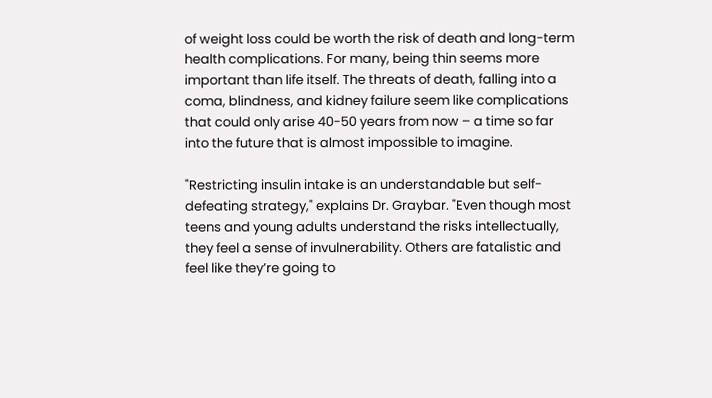of weight loss could be worth the risk of death and long-term health complications. For many, being thin seems more important than life itself. The threats of death, falling into a coma, blindness, and kidney failure seem like complications that could only arise 40-50 years from now – a time so far into the future that is almost impossible to imagine.

"Restricting insulin intake is an understandable but self-defeating strategy," explains Dr. Graybar. "Even though most teens and young adults understand the risks intellectually, they feel a sense of invulnerability. Others are fatalistic and feel like they’re going to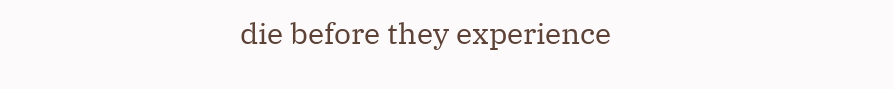die before they experience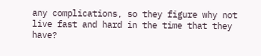any complications, so they figure why not live fast and hard in the time that they have?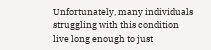Unfortunately, many individuals struggling with this condition live long enough to just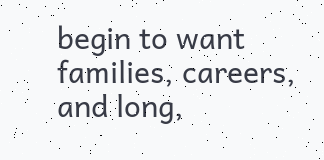begin to want families, careers, and long,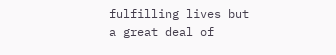fulfilling lives but a great deal of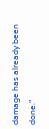damage has already been done."